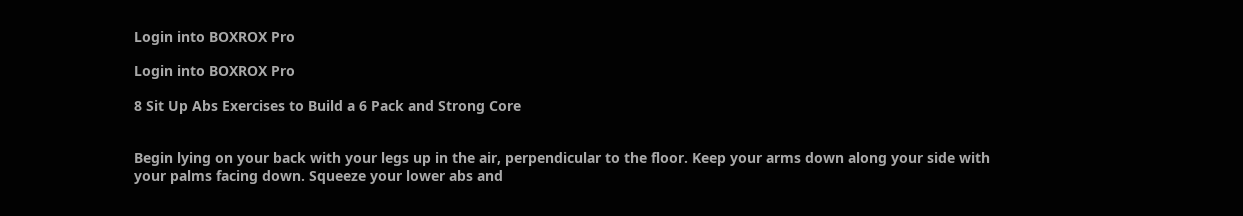Login into BOXROX Pro

Login into BOXROX Pro

8 Sit Up Abs Exercises to Build a 6 Pack and Strong Core


Begin lying on your back with your legs up in the air, perpendicular to the floor. Keep your arms down along your side with your palms facing down. Squeeze your lower abs and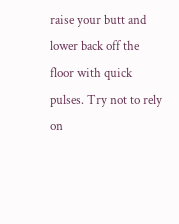raise your butt and lower back off the floor with quick pulses. Try not to rely on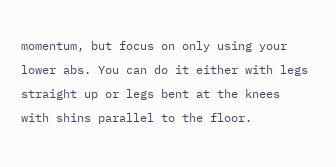momentum, but focus on only using your lower abs. You can do it either with legs straight up or legs bent at the knees with shins parallel to the floor.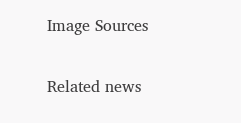Image Sources

Related news